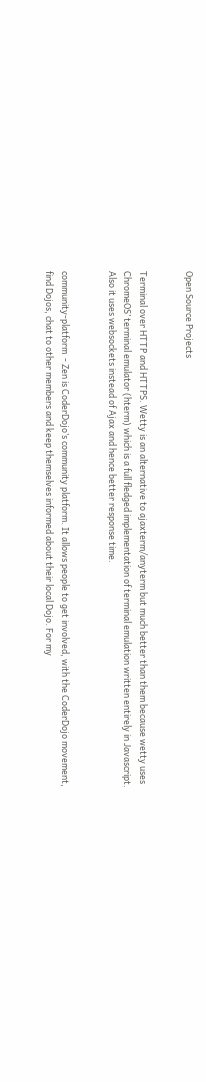Open Source Projects


Terminal over HTTP and HTTPS. Wetty is an alternative to ajaxterm/anyterm but much better than them because wetty uses ChromeOS’ terminal emulator (hterm) which is a full fledged implementation of terminal emulation written entirely in Javascript. Also it uses websockets instead of Ajax and hence better response time.


community-platform  - Zen is CoderDojo’s community platform. It allows people to get involved, with the CoderDojo movement, find Dojos, chat to other members and keep themselves informed about their local Dojo. For my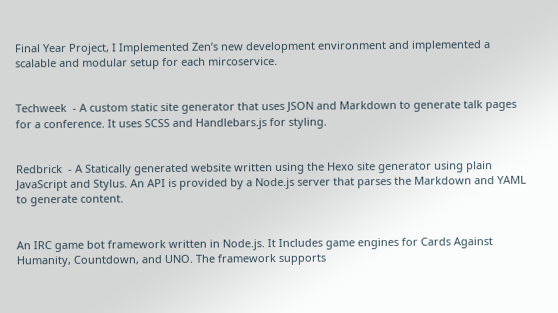Final Year Project, I Implemented Zen’s new development environment and implemented a scalable and modular setup for each mircoservice.


Techweek  - A custom static site generator that uses JSON and Markdown to generate talk pages for a conference. It uses SCSS and Handlebars.js for styling.


Redbrick  - A Statically generated website written using the Hexo site generator using plain JavaScript and Stylus. An API is provided by a Node.js server that parses the Markdown and YAML to generate content.


An IRC game bot framework written in Node.js. It Includes game engines for Cards Against Humanity, Countdown, and UNO. The framework supports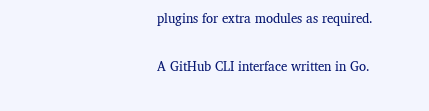plugins for extra modules as required.


A GitHub CLI interface written in Go.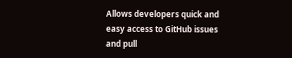Allows developers quick and easy access to GitHub issues and pull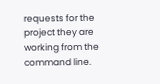requests for the project they are working from the command line.